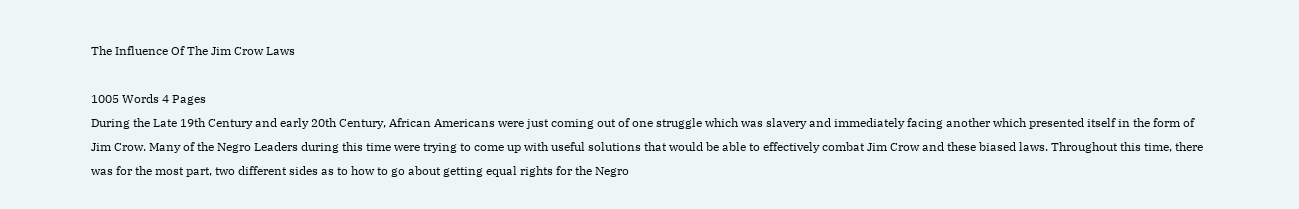The Influence Of The Jim Crow Laws

1005 Words 4 Pages
During the Late 19th Century and early 20th Century, African Americans were just coming out of one struggle which was slavery and immediately facing another which presented itself in the form of Jim Crow. Many of the Negro Leaders during this time were trying to come up with useful solutions that would be able to effectively combat Jim Crow and these biased laws. Throughout this time, there was for the most part, two different sides as to how to go about getting equal rights for the Negro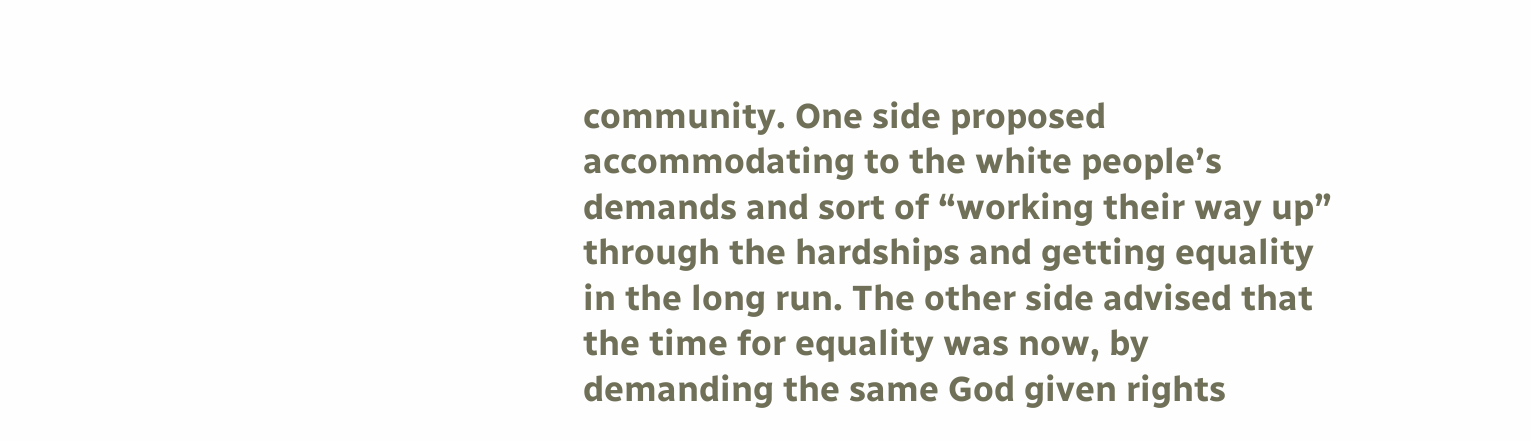community. One side proposed accommodating to the white people’s demands and sort of “working their way up” through the hardships and getting equality in the long run. The other side advised that the time for equality was now, by demanding the same God given rights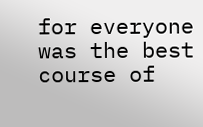for everyone was the best course of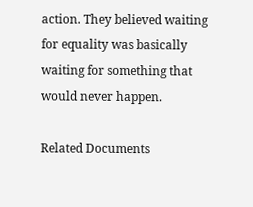action. They believed waiting for equality was basically waiting for something that would never happen.

Related Documents